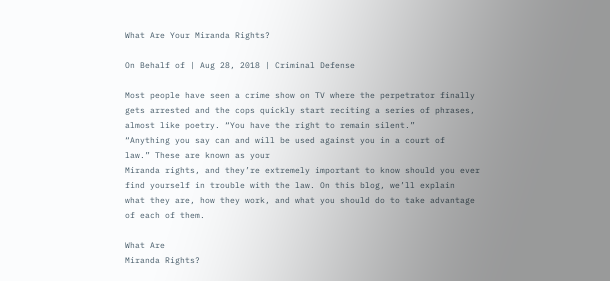What Are Your Miranda Rights?

On Behalf of | Aug 28, 2018 | Criminal Defense

Most people have seen a crime show on TV where the perpetrator finally
gets arrested and the cops quickly start reciting a series of phrases,
almost like poetry. “You have the right to remain silent.”
“Anything you say can and will be used against you in a court of
law.” These are known as your
Miranda rights, and they’re extremely important to know should you ever
find yourself in trouble with the law. On this blog, we’ll explain
what they are, how they work, and what you should do to take advantage
of each of them.

What Are
Miranda Rights?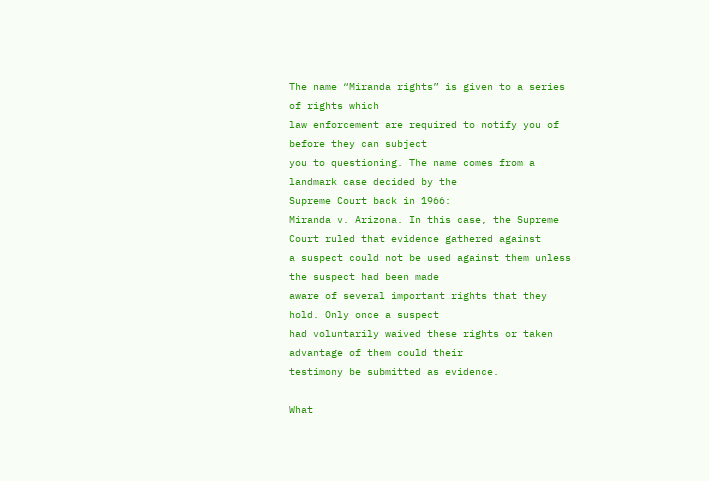The name “Miranda rights” is given to a series of rights which
law enforcement are required to notify you of before they can subject
you to questioning. The name comes from a landmark case decided by the
Supreme Court back in 1966:
Miranda v. Arizona. In this case, the Supreme Court ruled that evidence gathered against
a suspect could not be used against them unless the suspect had been made
aware of several important rights that they hold. Only once a suspect
had voluntarily waived these rights or taken advantage of them could their
testimony be submitted as evidence.

What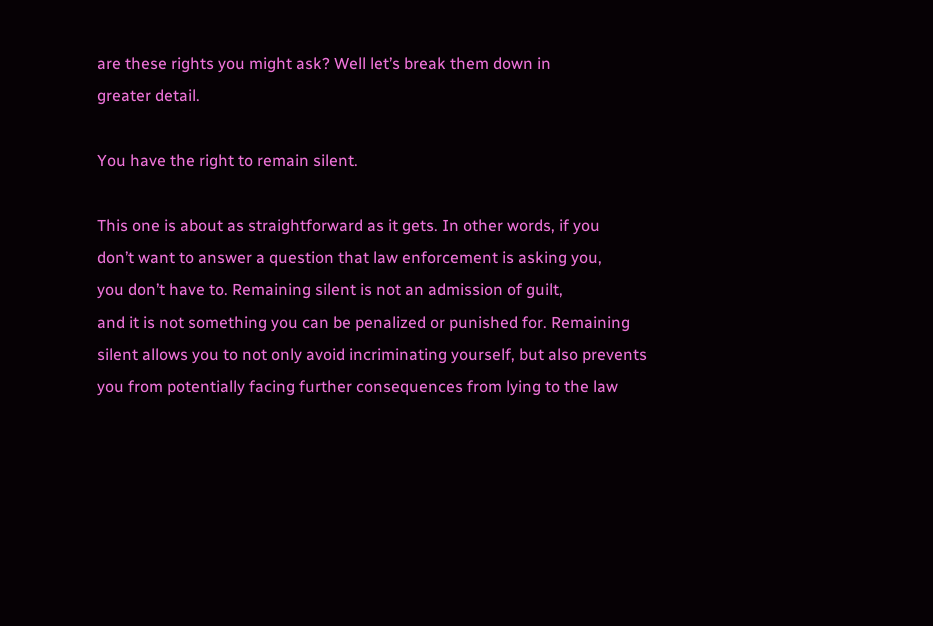are these rights you might ask? Well let’s break them down in
greater detail.

You have the right to remain silent.

This one is about as straightforward as it gets. In other words, if you
don’t want to answer a question that law enforcement is asking you,
you don’t have to. Remaining silent is not an admission of guilt,
and it is not something you can be penalized or punished for. Remaining
silent allows you to not only avoid incriminating yourself, but also prevents
you from potentially facing further consequences from lying to the law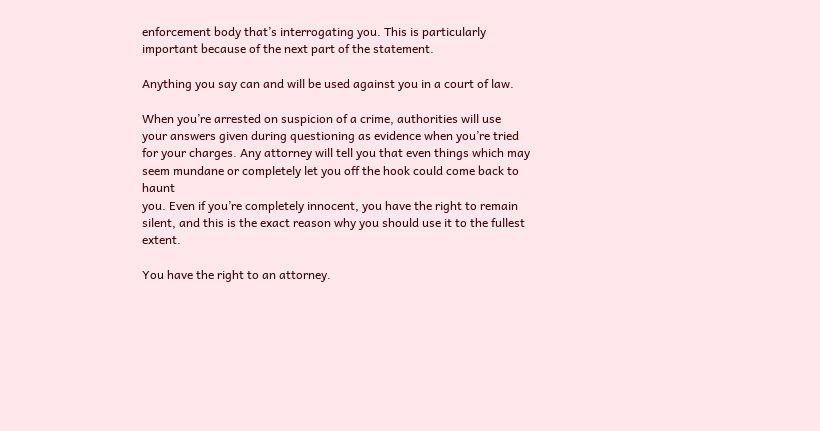enforcement body that’s interrogating you. This is particularly
important because of the next part of the statement.

Anything you say can and will be used against you in a court of law.

When you’re arrested on suspicion of a crime, authorities will use
your answers given during questioning as evidence when you’re tried
for your charges. Any attorney will tell you that even things which may
seem mundane or completely let you off the hook could come back to haunt
you. Even if you’re completely innocent, you have the right to remain
silent, and this is the exact reason why you should use it to the fullest extent.

You have the right to an attorney.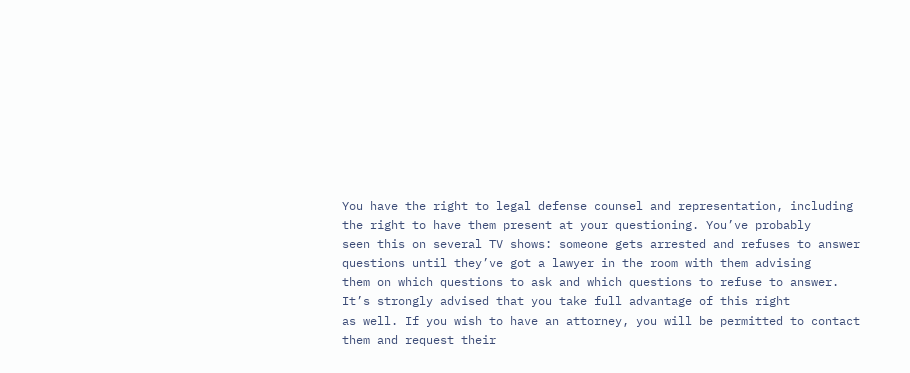You have the right to legal defense counsel and representation, including
the right to have them present at your questioning. You’ve probably
seen this on several TV shows: someone gets arrested and refuses to answer
questions until they’ve got a lawyer in the room with them advising
them on which questions to ask and which questions to refuse to answer.
It’s strongly advised that you take full advantage of this right
as well. If you wish to have an attorney, you will be permitted to contact
them and request their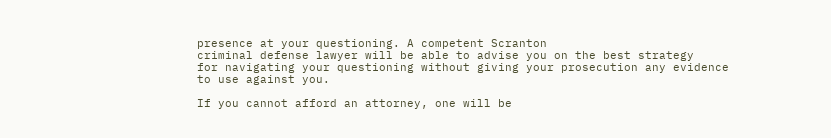presence at your questioning. A competent Scranton
criminal defense lawyer will be able to advise you on the best strategy
for navigating your questioning without giving your prosecution any evidence
to use against you.

If you cannot afford an attorney, one will be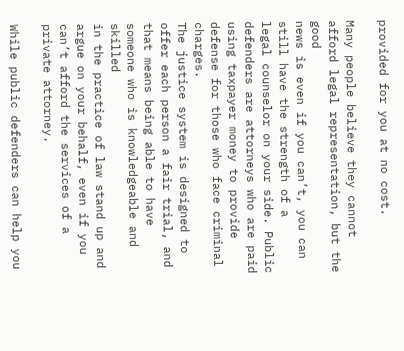provided for you at no cost.

Many people believe they cannot afford legal representation, but the good
news is even if you can’t, you can still have the strength of a
legal counselor on your side. Public defenders are attorneys who are paid
using taxpayer money to provide defense for those who face criminal charges.
The justice system is designed to offer each person a fair trial, and
that means being able to have someone who is knowledgeable and skilled
in the practice of law stand up and argue on your behalf, even if you
can’t afford the services of a private attorney.

While public defenders can help you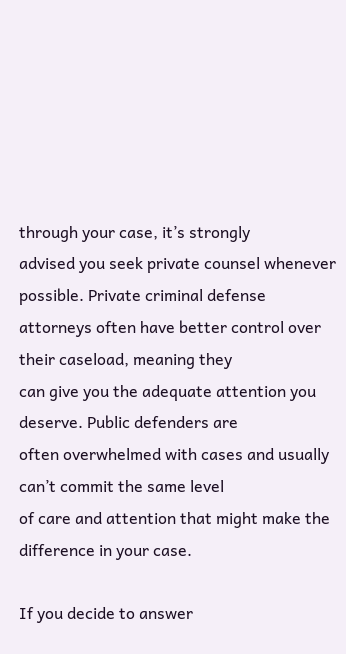through your case, it’s strongly
advised you seek private counsel whenever possible. Private criminal defense
attorneys often have better control over their caseload, meaning they
can give you the adequate attention you deserve. Public defenders are
often overwhelmed with cases and usually can’t commit the same level
of care and attention that might make the difference in your case.

If you decide to answer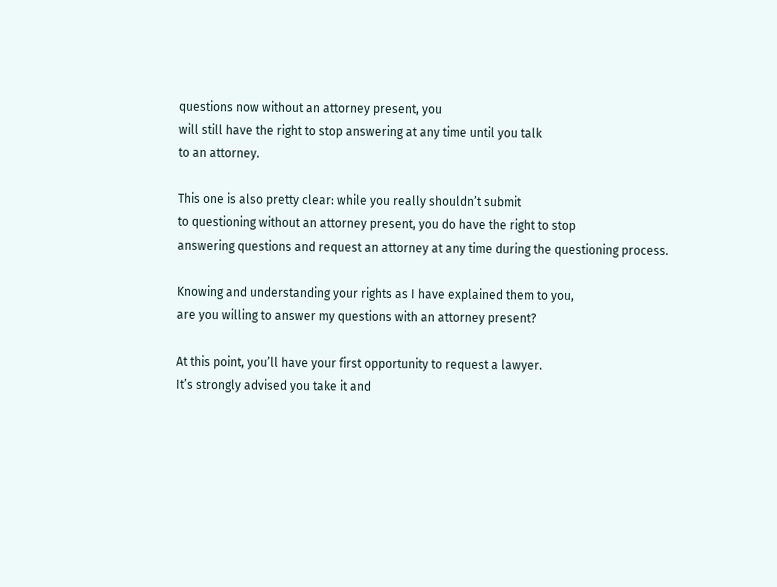questions now without an attorney present, you
will still have the right to stop answering at any time until you talk
to an attorney.

This one is also pretty clear: while you really shouldn’t submit
to questioning without an attorney present, you do have the right to stop
answering questions and request an attorney at any time during the questioning process.

Knowing and understanding your rights as I have explained them to you,
are you willing to answer my questions with an attorney present?

At this point, you’ll have your first opportunity to request a lawyer.
It’s strongly advised you take it and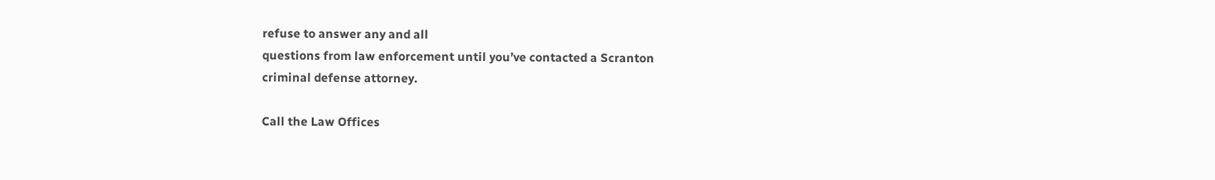refuse to answer any and all
questions from law enforcement until you’ve contacted a Scranton
criminal defense attorney.

Call the Law Offices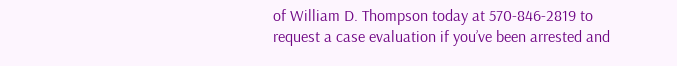of William D. Thompson today at 570-846-2819 to
request a case evaluation if you’ve been arrested and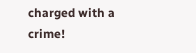charged with a crime!